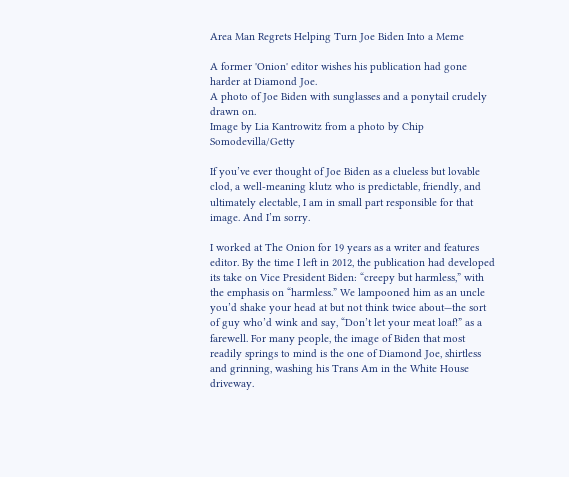Area Man Regrets Helping Turn Joe Biden Into a Meme

A former 'Onion' editor wishes his publication had gone harder at Diamond Joe.
A photo of Joe Biden with sunglasses and a ponytail crudely drawn on.
Image by Lia Kantrowitz from a photo by Chip Somodevilla/Getty

If you’ve ever thought of Joe Biden as a clueless but lovable clod, a well-meaning klutz who is predictable, friendly, and ultimately electable, I am in small part responsible for that image. And I’m sorry.

I worked at The Onion for 19 years as a writer and features editor. By the time I left in 2012, the publication had developed its take on Vice President Biden: “creepy but harmless,” with the emphasis on “harmless.” We lampooned him as an uncle you’d shake your head at but not think twice about—the sort of guy who’d wink and say, “Don’t let your meat loaf!” as a farewell. For many people, the image of Biden that most readily springs to mind is the one of Diamond Joe, shirtless and grinning, washing his Trans Am in the White House driveway.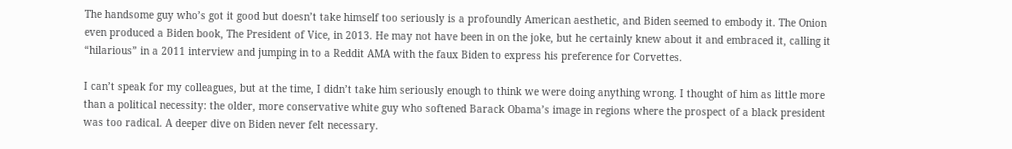The handsome guy who’s got it good but doesn’t take himself too seriously is a profoundly American aesthetic, and Biden seemed to embody it. The Onion even produced a Biden book, The President of Vice, in 2013. He may not have been in on the joke, but he certainly knew about it and embraced it, calling it “hilarious” in a 2011 interview and jumping in to a Reddit AMA with the faux Biden to express his preference for Corvettes.

I can’t speak for my colleagues, but at the time, I didn’t take him seriously enough to think we were doing anything wrong. I thought of him as little more than a political necessity: the older, more conservative white guy who softened Barack Obama’s image in regions where the prospect of a black president was too radical. A deeper dive on Biden never felt necessary.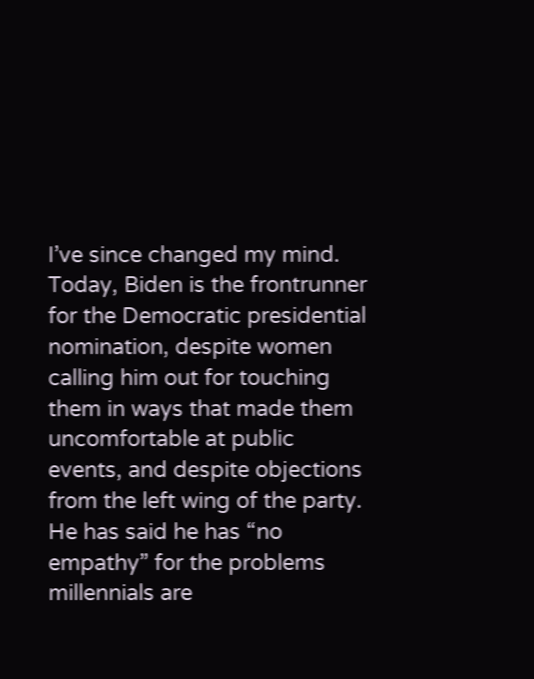I’ve since changed my mind. Today, Biden is the frontrunner for the Democratic presidential nomination, despite women calling him out for touching them in ways that made them uncomfortable at public events, and despite objections from the left wing of the party. He has said he has “no empathy” for the problems millennials are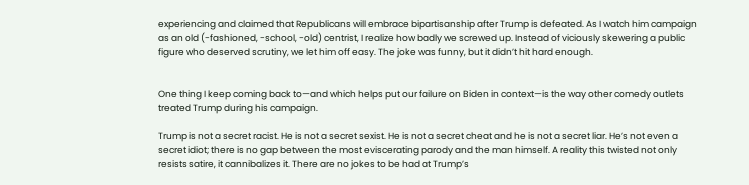experiencing and claimed that Republicans will embrace bipartisanship after Trump is defeated. As I watch him campaign as an old (-fashioned, -school, -old) centrist, I realize how badly we screwed up. Instead of viciously skewering a public figure who deserved scrutiny, we let him off easy. The joke was funny, but it didn’t hit hard enough.


One thing I keep coming back to—and which helps put our failure on Biden in context—is the way other comedy outlets treated Trump during his campaign.

Trump is not a secret racist. He is not a secret sexist. He is not a secret cheat and he is not a secret liar. He’s not even a secret idiot; there is no gap between the most eviscerating parody and the man himself. A reality this twisted not only resists satire, it cannibalizes it. There are no jokes to be had at Trump’s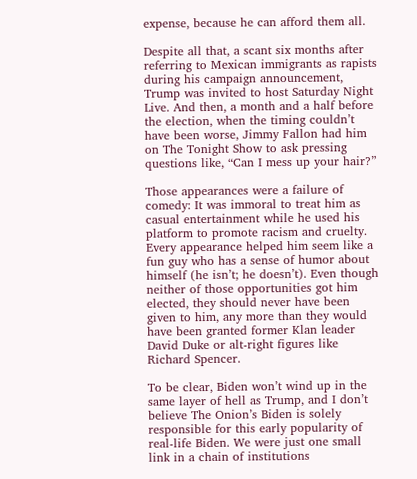expense, because he can afford them all.

Despite all that, a scant six months after referring to Mexican immigrants as rapists during his campaign announcement, Trump was invited to host Saturday Night Live. And then, a month and a half before the election, when the timing couldn’t have been worse, Jimmy Fallon had him on The Tonight Show to ask pressing questions like, “Can I mess up your hair?”

Those appearances were a failure of comedy: It was immoral to treat him as casual entertainment while he used his platform to promote racism and cruelty. Every appearance helped him seem like a fun guy who has a sense of humor about himself (he isn’t; he doesn’t). Even though neither of those opportunities got him elected, they should never have been given to him, any more than they would have been granted former Klan leader David Duke or alt-right figures like Richard Spencer.

To be clear, Biden won’t wind up in the same layer of hell as Trump, and I don’t believe The Onion’s Biden is solely responsible for this early popularity of real-life Biden. We were just one small link in a chain of institutions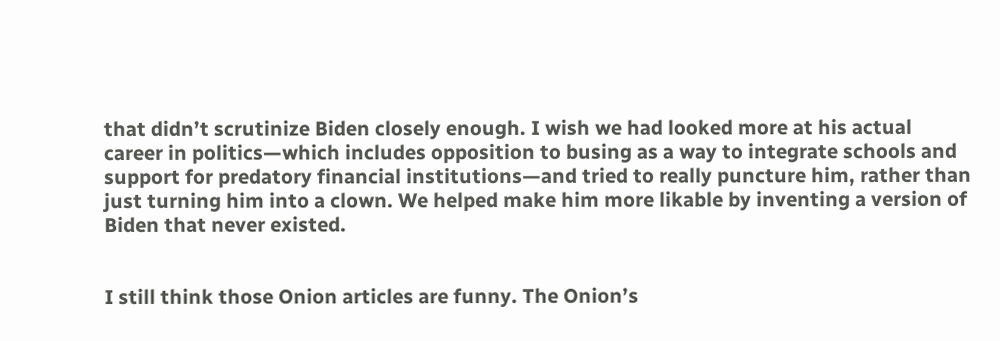that didn’t scrutinize Biden closely enough. I wish we had looked more at his actual career in politics—which includes opposition to busing as a way to integrate schools and support for predatory financial institutions—and tried to really puncture him, rather than just turning him into a clown. We helped make him more likable by inventing a version of Biden that never existed.


I still think those Onion articles are funny. The Onion’s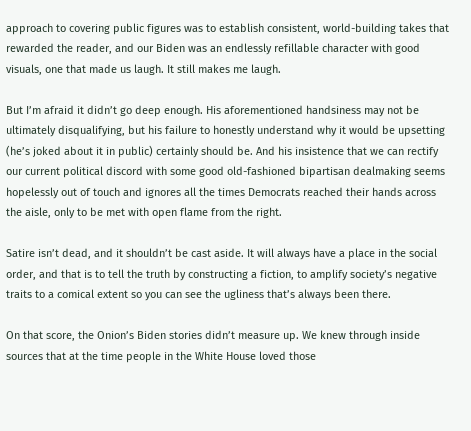approach to covering public figures was to establish consistent, world-building takes that rewarded the reader, and our Biden was an endlessly refillable character with good visuals, one that made us laugh. It still makes me laugh.

But I’m afraid it didn’t go deep enough. His aforementioned handsiness may not be ultimately disqualifying, but his failure to honestly understand why it would be upsetting (he’s joked about it in public) certainly should be. And his insistence that we can rectify our current political discord with some good old-fashioned bipartisan dealmaking seems hopelessly out of touch and ignores all the times Democrats reached their hands across the aisle, only to be met with open flame from the right.

Satire isn’t dead, and it shouldn’t be cast aside. It will always have a place in the social order, and that is to tell the truth by constructing a fiction, to amplify society’s negative traits to a comical extent so you can see the ugliness that’s always been there.

On that score, the Onion’s Biden stories didn’t measure up. We knew through inside sources that at the time people in the White House loved those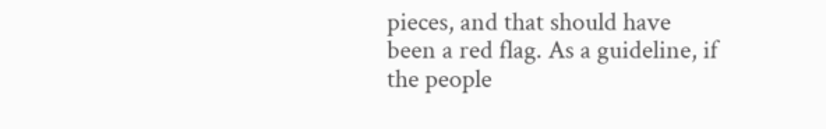pieces, and that should have been a red flag. As a guideline, if the people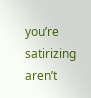you’re satirizing aren’t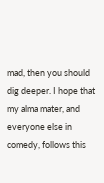mad, then you should dig deeper. I hope that my alma mater, and everyone else in comedy, follows this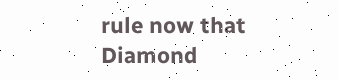rule now that Diamond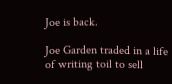Joe is back.

Joe Garden traded in a life of writing toil to sell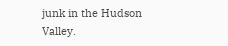junk in the Hudson Valley.